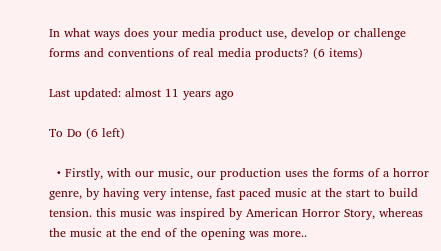In what ways does your media product use, develop or challenge forms and conventions of real media products? (6 items)

Last updated: almost 11 years ago

To Do (6 left)

  • Firstly, with our music, our production uses the forms of a horror genre, by having very intense, fast paced music at the start to build tension. this music was inspired by American Horror Story, whereas the music at the end of the opening was more..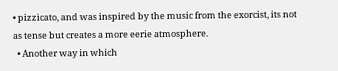• pizzicato, and was inspired by the music from the exorcist, its not as tense but creates a more eerie atmosphere.
  • Another way in which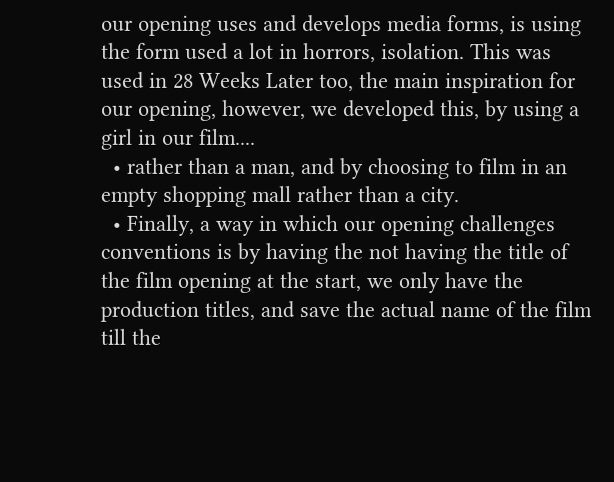our opening uses and develops media forms, is using the form used a lot in horrors, isolation. This was used in 28 Weeks Later too, the main inspiration for our opening, however, we developed this, by using a girl in our film....
  • rather than a man, and by choosing to film in an empty shopping mall rather than a city.
  • Finally, a way in which our opening challenges conventions is by having the not having the title of the film opening at the start, we only have the production titles, and save the actual name of the film till the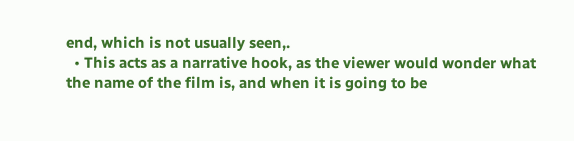end, which is not usually seen,.
  • This acts as a narrative hook, as the viewer would wonder what the name of the film is, and when it is going to be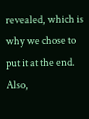revealed, which is why we chose to put it at the end. Also,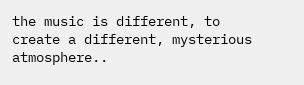the music is different, to create a different, mysterious atmosphere..